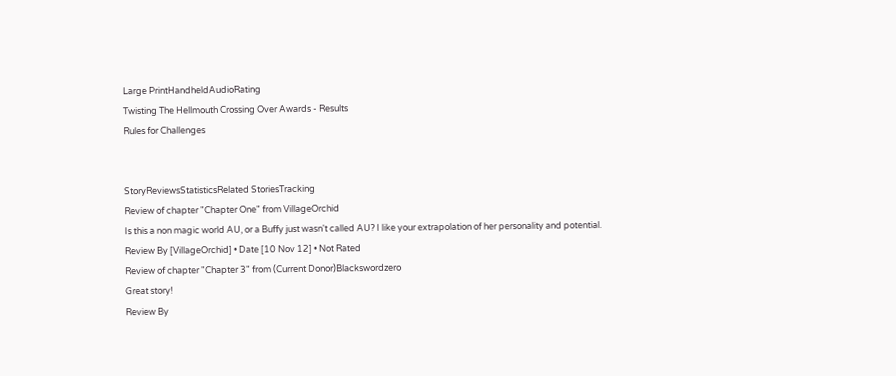Large PrintHandheldAudioRating
Twisting The Hellmouth Crossing Over Awards - Results
Rules for Challenges


StoryReviewsStatisticsRelated StoriesTracking
Review of chapter "Chapter One" from VillageOrchid
Is this a non magic world AU, or a Buffy just wasn't called AU? I like your extrapolation of her personality and potential.
Review By [VillageOrchid] • Date [10 Nov 12] • Not Rated
Review of chapter "Chapter 3" from (Current Donor)Blackswordzero
Great story!
Review By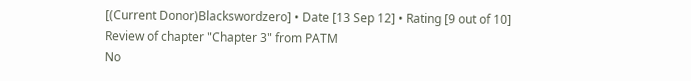[(Current Donor)Blackswordzero] • Date [13 Sep 12] • Rating [9 out of 10]
Review of chapter "Chapter 3" from PATM
No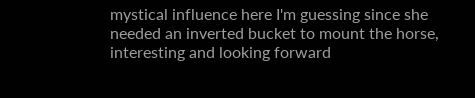mystical influence here I'm guessing since she needed an inverted bucket to mount the horse, interesting and looking forward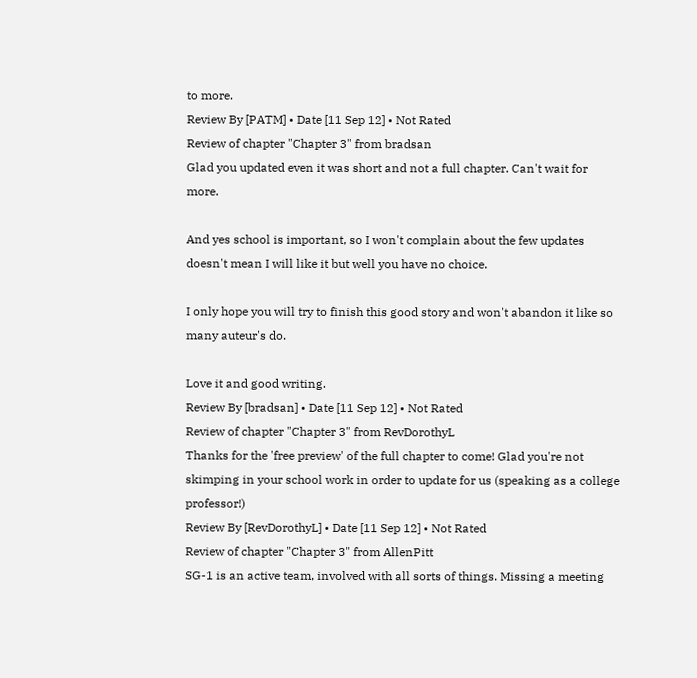to more.
Review By [PATM] • Date [11 Sep 12] • Not Rated
Review of chapter "Chapter 3" from bradsan
Glad you updated even it was short and not a full chapter. Can't wait for more.

And yes school is important, so I won't complain about the few updates doesn't mean I will like it but well you have no choice.

I only hope you will try to finish this good story and won't abandon it like so many auteur's do.

Love it and good writing.
Review By [bradsan] • Date [11 Sep 12] • Not Rated
Review of chapter "Chapter 3" from RevDorothyL
Thanks for the 'free preview' of the full chapter to come! Glad you're not skimping in your school work in order to update for us (speaking as a college professor!)
Review By [RevDorothyL] • Date [11 Sep 12] • Not Rated
Review of chapter "Chapter 3" from AllenPitt
SG-1 is an active team, involved with all sorts of things. Missing a meeting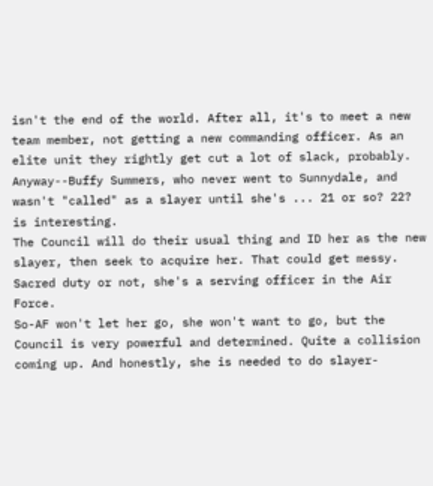isn't the end of the world. After all, it's to meet a new team member, not getting a new commanding officer. As an elite unit they rightly get cut a lot of slack, probably.
Anyway--Buffy Summers, who never went to Sunnydale, and wasn't "called" as a slayer until she's ... 21 or so? 22? is interesting.
The Council will do their usual thing and ID her as the new slayer, then seek to acquire her. That could get messy. Sacred duty or not, she's a serving officer in the Air Force.
So-AF won't let her go, she won't want to go, but the Council is very powerful and determined. Quite a collision coming up. And honestly, she is needed to do slayer-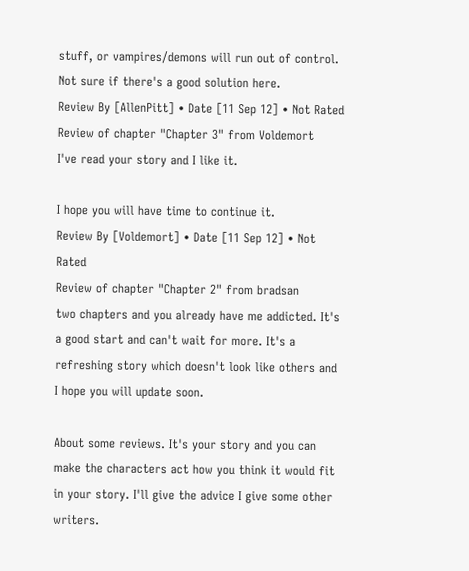stuff, or vampires/demons will run out of control. Not sure if there's a good solution here.
Review By [AllenPitt] • Date [11 Sep 12] • Not Rated
Review of chapter "Chapter 3" from Voldemort
I've read your story and I like it.

I hope you will have time to continue it.
Review By [Voldemort] • Date [11 Sep 12] • Not Rated
Review of chapter "Chapter 2" from bradsan
two chapters and you already have me addicted. It's a good start and can't wait for more. It's a refreshing story which doesn't look like others and I hope you will update soon.

About some reviews. It's your story and you can make the characters act how you think it would fit in your story. I'll give the advice I give some other writers.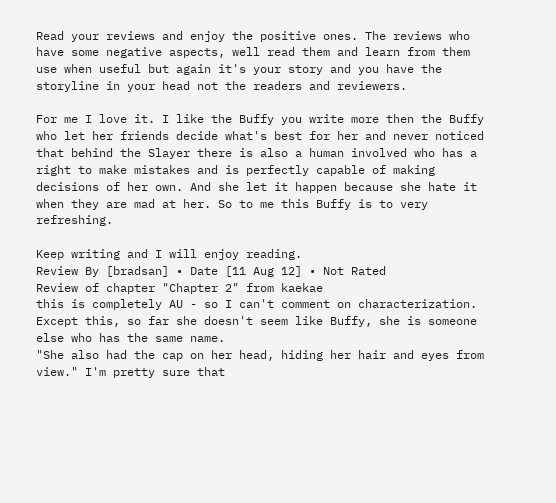Read your reviews and enjoy the positive ones. The reviews who have some negative aspects, well read them and learn from them use when useful but again it's your story and you have the storyline in your head not the readers and reviewers.

For me I love it. I like the Buffy you write more then the Buffy who let her friends decide what's best for her and never noticed that behind the Slayer there is also a human involved who has a right to make mistakes and is perfectly capable of making decisions of her own. And she let it happen because she hate it when they are mad at her. So to me this Buffy is to very refreshing.

Keep writing and I will enjoy reading.
Review By [bradsan] • Date [11 Aug 12] • Not Rated
Review of chapter "Chapter 2" from kaekae
this is completely AU - so I can't comment on characterization. Except this, so far she doesn't seem like Buffy, she is someone else who has the same name.
"She also had the cap on her head, hiding her hair and eyes from view." I'm pretty sure that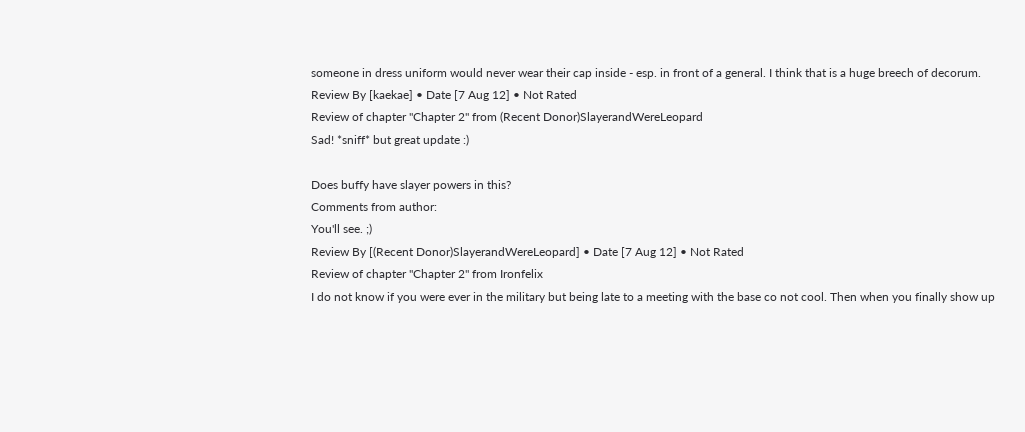someone in dress uniform would never wear their cap inside - esp. in front of a general. I think that is a huge breech of decorum.
Review By [kaekae] • Date [7 Aug 12] • Not Rated
Review of chapter "Chapter 2" from (Recent Donor)SlayerandWereLeopard
Sad! *sniff* but great update :)

Does buffy have slayer powers in this?
Comments from author:
You'll see. ;)
Review By [(Recent Donor)SlayerandWereLeopard] • Date [7 Aug 12] • Not Rated
Review of chapter "Chapter 2" from Ironfelix
I do not know if you were ever in the military but being late to a meeting with the base co not cool. Then when you finally show up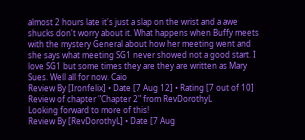almost 2 hours late it's just a slap on the wrist and a awe shucks don't worry about it. What happens when Buffy meets with the mystery General about how her meeting went and she says what meeting SG1 never showed not a good start. I love SG1 but some times they are they are written as Mary Sues. Well all for now. Caio
Review By [Ironfelix] • Date [7 Aug 12] • Rating [7 out of 10]
Review of chapter "Chapter 2" from RevDorothyL
Looking forward to more of this!
Review By [RevDorothyL] • Date [7 Aug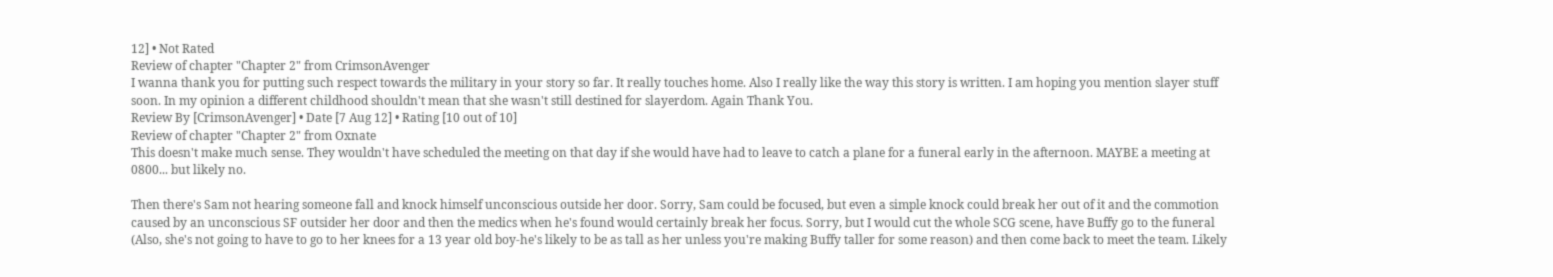12] • Not Rated
Review of chapter "Chapter 2" from CrimsonAvenger
I wanna thank you for putting such respect towards the military in your story so far. It really touches home. Also I really like the way this story is written. I am hoping you mention slayer stuff soon. In my opinion a different childhood shouldn't mean that she wasn't still destined for slayerdom. Again Thank You.
Review By [CrimsonAvenger] • Date [7 Aug 12] • Rating [10 out of 10]
Review of chapter "Chapter 2" from Oxnate
This doesn't make much sense. They wouldn't have scheduled the meeting on that day if she would have had to leave to catch a plane for a funeral early in the afternoon. MAYBE a meeting at 0800... but likely no.

Then there's Sam not hearing someone fall and knock himself unconscious outside her door. Sorry, Sam could be focused, but even a simple knock could break her out of it and the commotion caused by an unconscious SF outsider her door and then the medics when he's found would certainly break her focus. Sorry, but I would cut the whole SCG scene, have Buffy go to the funeral (Also, she's not going to have to go to her knees for a 13 year old boy-he's likely to be as tall as her unless you're making Buffy taller for some reason) and then come back to meet the team. Likely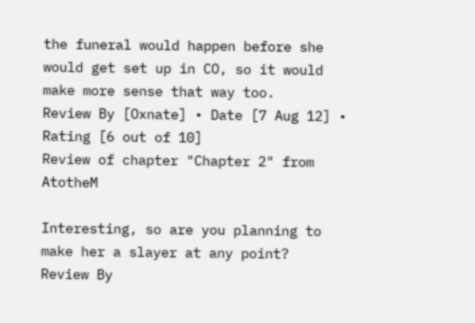the funeral would happen before she would get set up in CO, so it would make more sense that way too.
Review By [Oxnate] • Date [7 Aug 12] • Rating [6 out of 10]
Review of chapter "Chapter 2" from AtotheM

Interesting, so are you planning to make her a slayer at any point?
Review By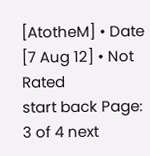[AtotheM] • Date [7 Aug 12] • Not Rated
start back Page: 3 of 4 next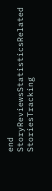end
StoryReviewsStatisticsRelated StoriesTracking